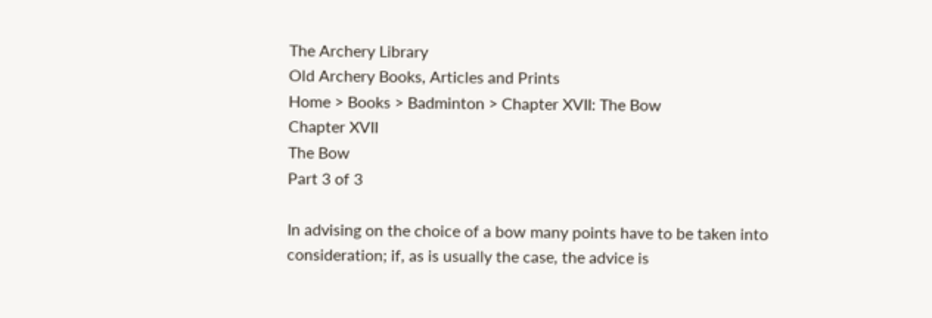The Archery Library
Old Archery Books, Articles and Prints
Home > Books > Badminton > Chapter XVII: The Bow
Chapter XVII
The Bow
Part 3 of 3

In advising on the choice of a bow many points have to be taken into consideration; if, as is usually the case, the advice is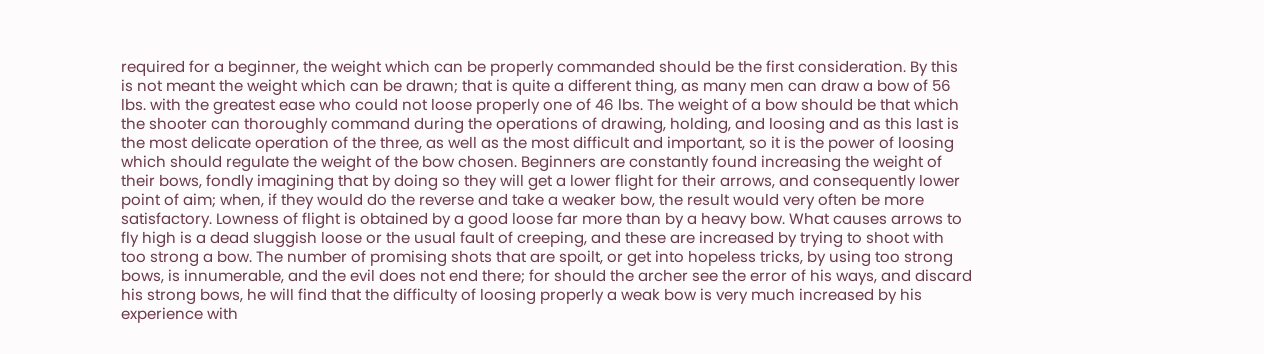required for a beginner, the weight which can be properly commanded should be the first consideration. By this is not meant the weight which can be drawn; that is quite a different thing, as many men can draw a bow of 56 lbs. with the greatest ease who could not loose properly one of 46 lbs. The weight of a bow should be that which the shooter can thoroughly command during the operations of drawing, holding, and loosing and as this last is the most delicate operation of the three, as well as the most difficult and important, so it is the power of loosing which should regulate the weight of the bow chosen. Beginners are constantly found increasing the weight of their bows, fondly imagining that by doing so they will get a lower flight for their arrows, and consequently lower point of aim; when, if they would do the reverse and take a weaker bow, the result would very often be more satisfactory. Lowness of flight is obtained by a good loose far more than by a heavy bow. What causes arrows to fly high is a dead sluggish loose or the usual fault of creeping, and these are increased by trying to shoot with too strong a bow. The number of promising shots that are spoilt, or get into hopeless tricks, by using too strong bows, is innumerable, and the evil does not end there; for should the archer see the error of his ways, and discard his strong bows, he will find that the difficulty of loosing properly a weak bow is very much increased by his experience with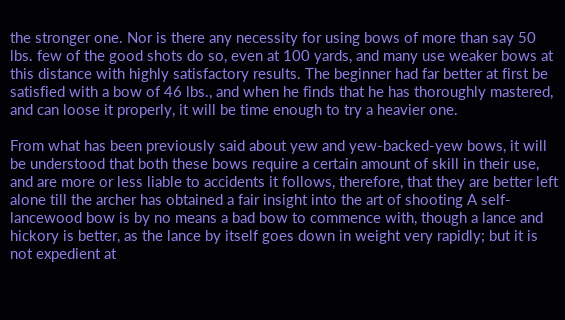the stronger one. Nor is there any necessity for using bows of more than say 50 lbs. few of the good shots do so, even at 100 yards, and many use weaker bows at this distance with highly satisfactory results. The beginner had far better at first be satisfied with a bow of 46 lbs., and when he finds that he has thoroughly mastered, and can loose it properly, it will be time enough to try a heavier one.

From what has been previously said about yew and yew-backed-yew bows, it will be understood that both these bows require a certain amount of skill in their use, and are more or less liable to accidents it follows, therefore, that they are better left alone till the archer has obtained a fair insight into the art of shooting A self-lancewood bow is by no means a bad bow to commence with, though a lance and hickory is better, as the lance by itself goes down in weight very rapidly; but it is not expedient at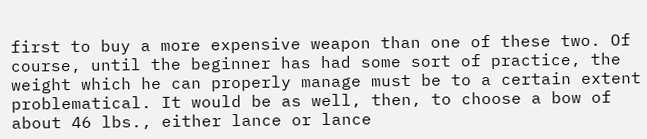first to buy a more expensive weapon than one of these two. Of course, until the beginner has had some sort of practice, the weight which he can properly manage must be to a certain extent problematical. It would be as well, then, to choose a bow of about 46 lbs., either lance or lance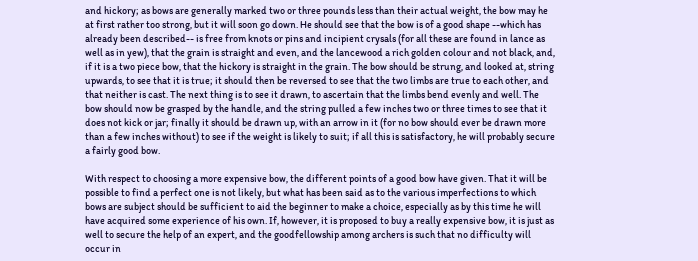and hickory; as bows are generally marked two or three pounds less than their actual weight, the bow may he at first rather too strong, but it will soon go down. He should see that the bow is of a good shape --which has already been described-- is free from knots or pins and incipient crysals (for all these are found in lance as well as in yew), that the grain is straight and even, and the lancewood a rich golden colour and not black, and, if it is a two piece bow, that the hickory is straight in the grain. The bow should be strung, and looked at, string upwards, to see that it is true; it should then be reversed to see that the two limbs are true to each other, and that neither is cast. The next thing is to see it drawn, to ascertain that the limbs bend evenly and well. The bow should now be grasped by the handle, and the string pulled a few inches two or three times to see that it does not kick or jar; finally it should be drawn up, with an arrow in it (for no bow should ever be drawn more than a few inches without) to see if the weight is likely to suit; if all this is satisfactory, he will probably secure a fairly good bow.

With respect to choosing a more expensive bow, the different points of a good bow have given. That it will be possible to find a perfect one is not likely, but what has been said as to the various imperfections to which bows are subject should be sufficient to aid the beginner to make a choice, especially as by this time he will have acquired some experience of his own. If, however, it is proposed to buy a really expensive bow, it is just as well to secure the help of an expert, and the goodfellowship among archers is such that no difficulty will occur in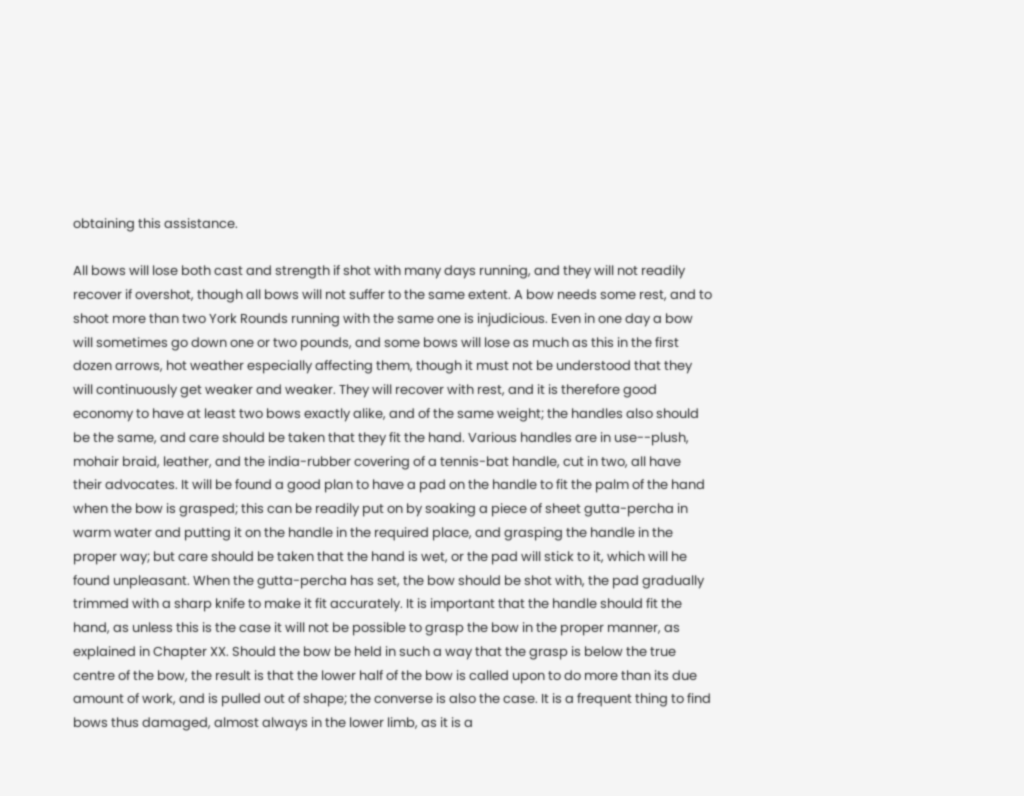obtaining this assistance.

All bows will lose both cast and strength if shot with many days running, and they will not readily recover if overshot, though all bows will not suffer to the same extent. A bow needs some rest, and to shoot more than two York Rounds running with the same one is injudicious. Even in one day a bow will sometimes go down one or two pounds, and some bows will lose as much as this in the first dozen arrows, hot weather especially affecting them, though it must not be understood that they will continuously get weaker and weaker. They will recover with rest, and it is therefore good economy to have at least two bows exactly alike, and of the same weight; the handles also should be the same, and care should be taken that they fit the hand. Various handles are in use--plush, mohair braid, leather, and the india-rubber covering of a tennis-bat handle, cut in two, all have their advocates. It will be found a good plan to have a pad on the handle to fit the palm of the hand when the bow is grasped; this can be readily put on by soaking a piece of sheet gutta-percha in warm water and putting it on the handle in the required place, and grasping the handle in the proper way; but care should be taken that the hand is wet, or the pad will stick to it, which will he found unpleasant. When the gutta-percha has set, the bow should be shot with, the pad gradually trimmed with a sharp knife to make it fit accurately. It is important that the handle should fit the hand, as unless this is the case it will not be possible to grasp the bow in the proper manner, as explained in Chapter XX. Should the bow be held in such a way that the grasp is below the true centre of the bow, the result is that the lower half of the bow is called upon to do more than its due amount of work, and is pulled out of shape; the converse is also the case. It is a frequent thing to find bows thus damaged, almost always in the lower limb, as it is a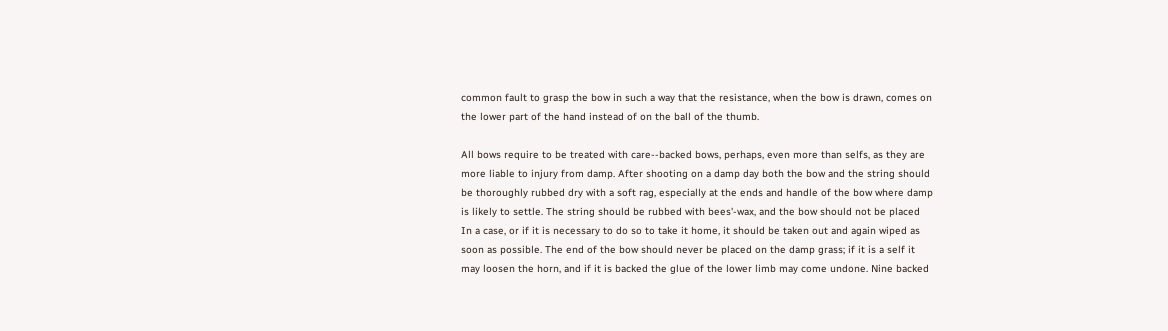common fault to grasp the bow in such a way that the resistance, when the bow is drawn, comes on the lower part of the hand instead of on the ball of the thumb.

All bows require to be treated with care--backed bows, perhaps, even more than selfs, as they are more liable to injury from damp. After shooting on a damp day both the bow and the string should be thoroughly rubbed dry with a soft rag, especially at the ends and handle of the bow where damp is likely to settle. The string should be rubbed with bees'-wax, and the bow should not be placed In a case, or if it is necessary to do so to take it home, it should be taken out and again wiped as soon as possible. The end of the bow should never be placed on the damp grass; if it is a self it may loosen the horn, and if it is backed the glue of the lower limb may come undone. Nine backed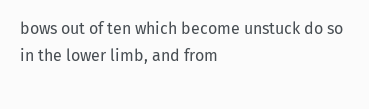bows out of ten which become unstuck do so in the lower limb, and from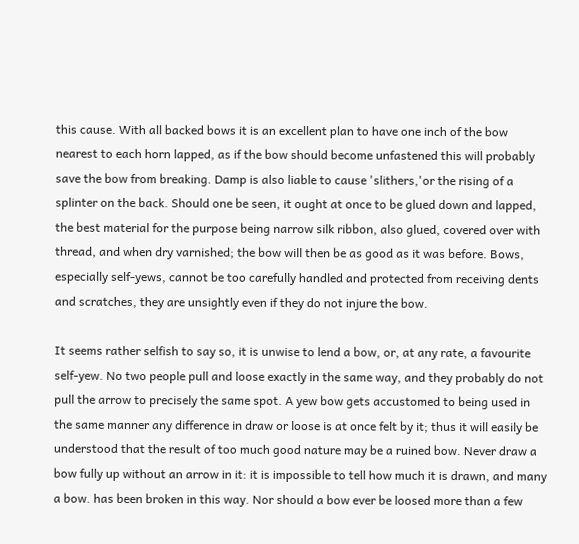this cause. With all backed bows it is an excellent plan to have one inch of the bow nearest to each horn lapped, as if the bow should become unfastened this will probably save the bow from breaking. Damp is also liable to cause 'slithers,'or the rising of a splinter on the back. Should one be seen, it ought at once to be glued down and lapped, the best material for the purpose being narrow silk ribbon, also glued, covered over with thread, and when dry varnished; the bow will then be as good as it was before. Bows, especially self-yews, cannot be too carefully handled and protected from receiving dents and scratches, they are unsightly even if they do not injure the bow.

It seems rather selfish to say so, it is unwise to lend a bow, or, at any rate, a favourite self-yew. No two people pull and loose exactly in the same way, and they probably do not pull the arrow to precisely the same spot. A yew bow gets accustomed to being used in the same manner any difference in draw or loose is at once felt by it; thus it will easily be understood that the result of too much good nature may be a ruined bow. Never draw a bow fully up without an arrow in it: it is impossible to tell how much it is drawn, and many a bow. has been broken in this way. Nor should a bow ever be loosed more than a few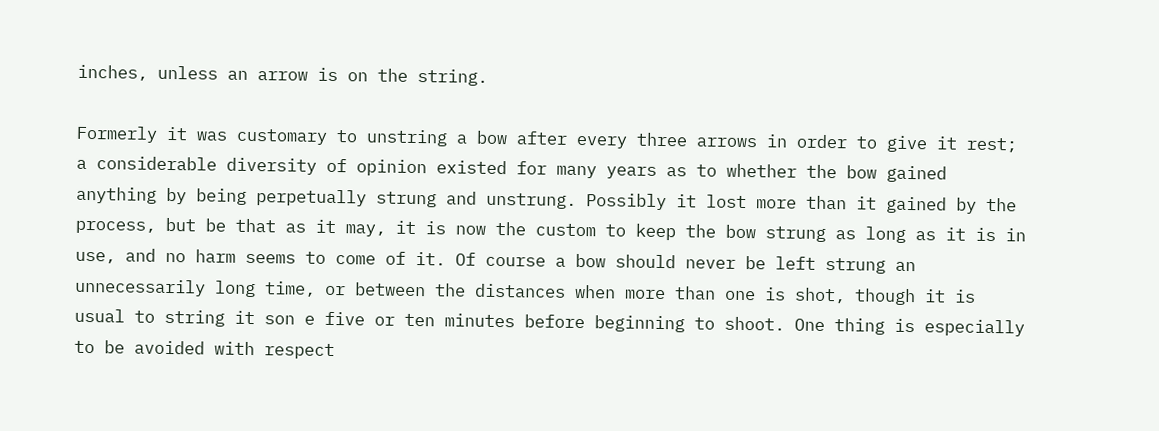inches, unless an arrow is on the string.

Formerly it was customary to unstring a bow after every three arrows in order to give it rest; a considerable diversity of opinion existed for many years as to whether the bow gained anything by being perpetually strung and unstrung. Possibly it lost more than it gained by the process, but be that as it may, it is now the custom to keep the bow strung as long as it is in use, and no harm seems to come of it. Of course a bow should never be left strung an unnecessarily long time, or between the distances when more than one is shot, though it is usual to string it son e five or ten minutes before beginning to shoot. One thing is especially to be avoided with respect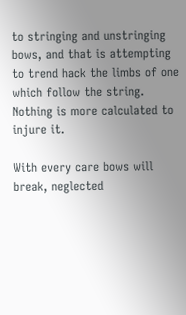to stringing and unstringing bows, and that is attempting to trend hack the limbs of one which follow the string. Nothing is more calculated to injure it.

With every care bows will break, neglected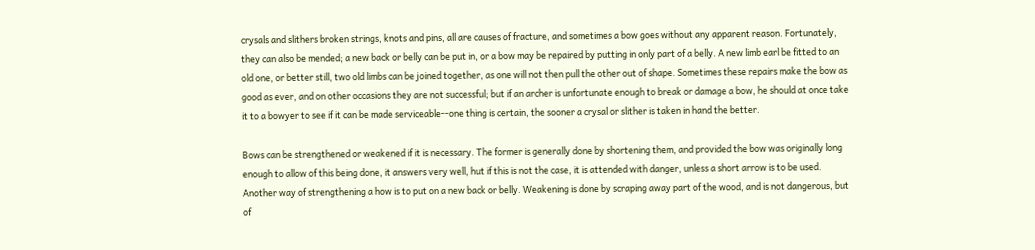crysals and slithers broken strings, knots and pins, all are causes of fracture, and sometimes a bow goes without any apparent reason. Fortunately, they can also be mended; a new back or belly can be put in, or a bow may be repaired by putting in only part of a belly. A new limb earl be fitted to an old one, or better still, two old limbs can be joined together, as one will not then pull the other out of shape. Sometimes these repairs make the bow as good as ever, and on other occasions they are not successful; but if an archer is unfortunate enough to break or damage a bow, he should at once take it to a bowyer to see if it can be made serviceable--one thing is certain, the sooner a crysal or slither is taken in hand the better.

Bows can be strengthened or weakened if it is necessary. The former is generally done by shortening them, and provided the bow was originally long enough to allow of this being done, it answers very well, hut if this is not the case, it is attended with danger, unless a short arrow is to be used. Another way of strengthening a how is to put on a new back or belly. Weakening is done by scraping away part of the wood, and is not dangerous, but of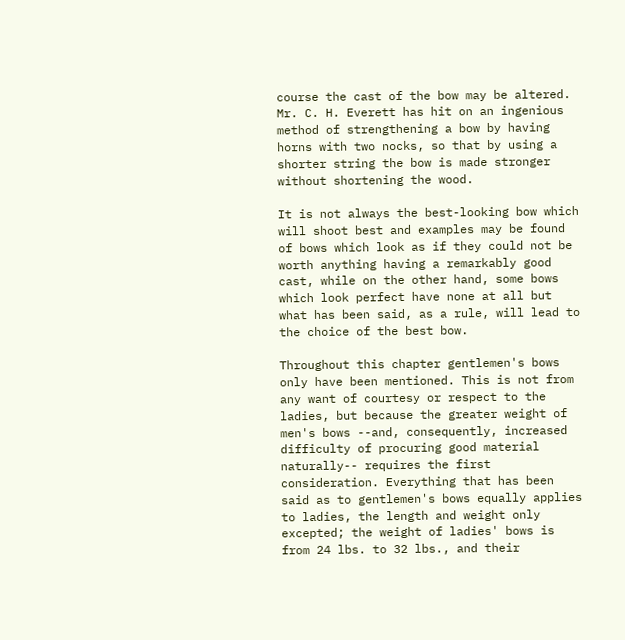course the cast of the bow may be altered. Mr. C. H. Everett has hit on an ingenious method of strengthening a bow by having horns with two nocks, so that by using a shorter string the bow is made stronger without shortening the wood.

It is not always the best-looking bow which will shoot best and examples may be found of bows which look as if they could not be worth anything having a remarkably good cast, while on the other hand, some bows which look perfect have none at all but what has been said, as a rule, will lead to the choice of the best bow.

Throughout this chapter gentlemen's bows only have been mentioned. This is not from any want of courtesy or respect to the ladies, but because the greater weight of men's bows --and, consequently, increased difficulty of procuring good material naturally-- requires the first consideration. Everything that has been said as to gentlemen's bows equally applies to ladies, the length and weight only excepted; the weight of ladies' bows is from 24 lbs. to 32 lbs., and their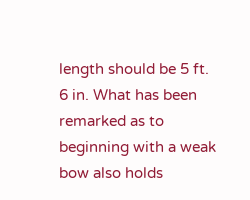length should be 5 ft. 6 in. What has been remarked as to beginning with a weak bow also holds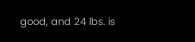good, and 24 lbs. is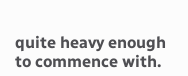quite heavy enough to commence with.